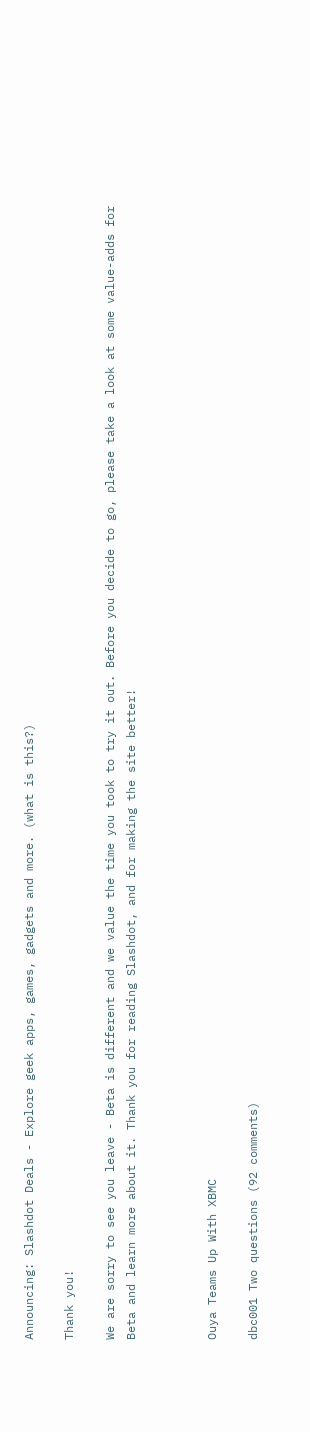Announcing: Slashdot Deals - Explore geek apps, games, gadgets and more. (what is this?)

Thank you!

We are sorry to see you leave - Beta is different and we value the time you took to try it out. Before you decide to go, please take a look at some value-adds for Beta and learn more about it. Thank you for reading Slashdot, and for making the site better!



Ouya Teams Up With XBMC

dbc001 Two questions (92 comments)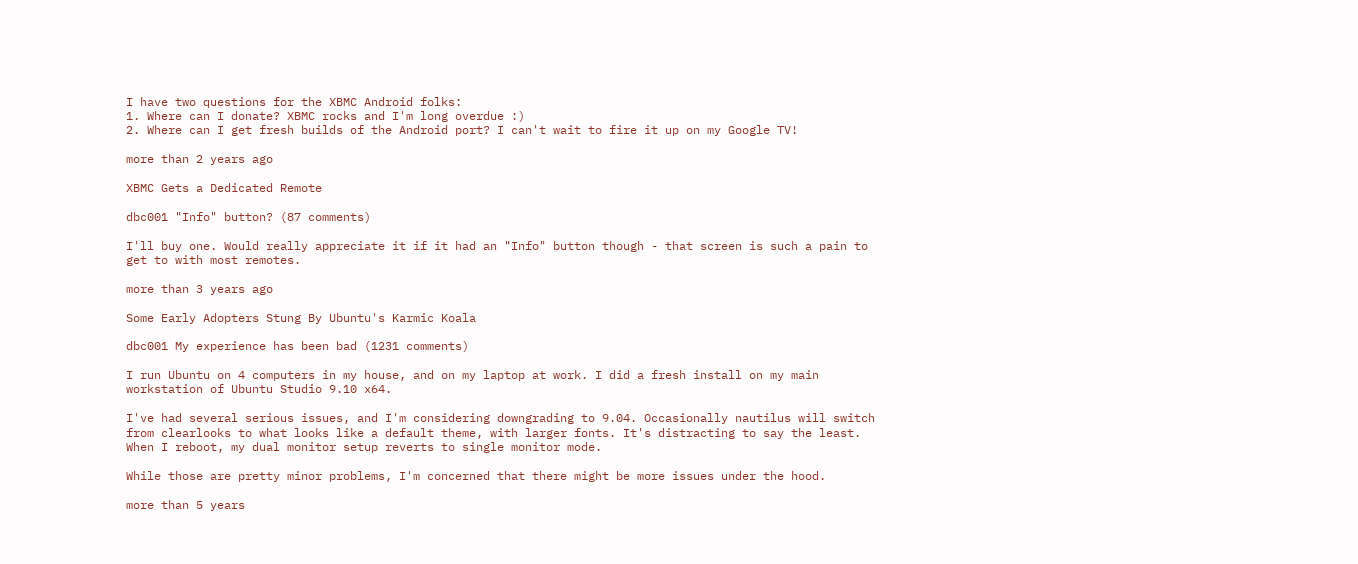I have two questions for the XBMC Android folks:
1. Where can I donate? XBMC rocks and I'm long overdue :)
2. Where can I get fresh builds of the Android port? I can't wait to fire it up on my Google TV!

more than 2 years ago

XBMC Gets a Dedicated Remote

dbc001 "Info" button? (87 comments)

I'll buy one. Would really appreciate it if it had an "Info" button though - that screen is such a pain to get to with most remotes.

more than 3 years ago

Some Early Adopters Stung By Ubuntu's Karmic Koala

dbc001 My experience has been bad (1231 comments)

I run Ubuntu on 4 computers in my house, and on my laptop at work. I did a fresh install on my main workstation of Ubuntu Studio 9.10 x64.

I've had several serious issues, and I'm considering downgrading to 9.04. Occasionally nautilus will switch from clearlooks to what looks like a default theme, with larger fonts. It's distracting to say the least. When I reboot, my dual monitor setup reverts to single monitor mode.

While those are pretty minor problems, I'm concerned that there might be more issues under the hood.

more than 5 years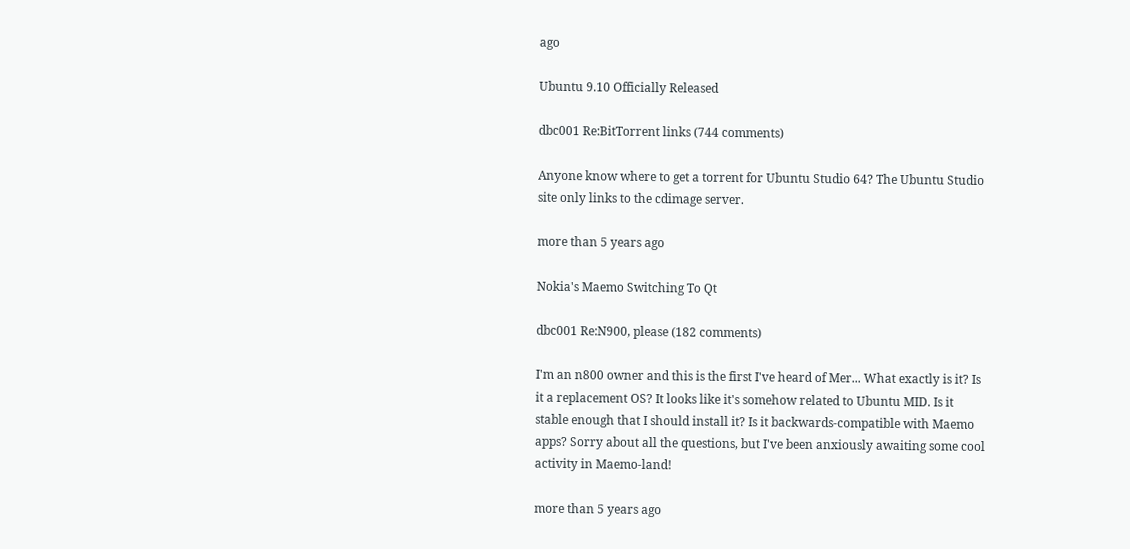ago

Ubuntu 9.10 Officially Released

dbc001 Re:BitTorrent links (744 comments)

Anyone know where to get a torrent for Ubuntu Studio 64? The Ubuntu Studio site only links to the cdimage server.

more than 5 years ago

Nokia's Maemo Switching To Qt

dbc001 Re:N900, please (182 comments)

I'm an n800 owner and this is the first I've heard of Mer... What exactly is it? Is it a replacement OS? It looks like it's somehow related to Ubuntu MID. Is it stable enough that I should install it? Is it backwards-compatible with Maemo apps? Sorry about all the questions, but I've been anxiously awaiting some cool activity in Maemo-land!

more than 5 years ago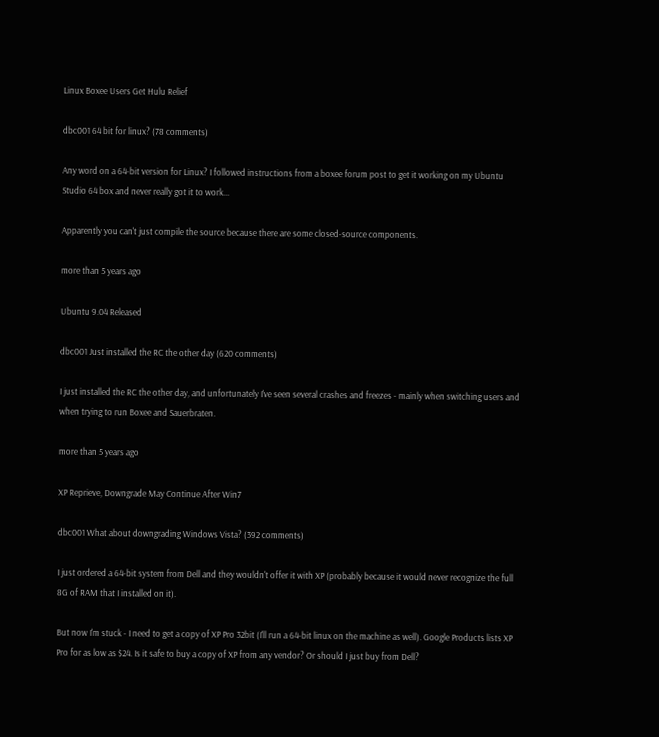Linux Boxee Users Get Hulu Relief

dbc001 64 bit for linux? (78 comments)

Any word on a 64-bit version for Linux? I followed instructions from a boxee forum post to get it working on my Ubuntu Studio 64 box and never really got it to work...

Apparently you can't just compile the source because there are some closed-source components.

more than 5 years ago

Ubuntu 9.04 Released

dbc001 Just installed the RC the other day (620 comments)

I just installed the RC the other day, and unfortunately I've seen several crashes and freezes - mainly when switching users and when trying to run Boxee and Sauerbraten.

more than 5 years ago

XP Reprieve, Downgrade May Continue After Win7

dbc001 What about downgrading Windows Vista? (392 comments)

I just ordered a 64-bit system from Dell and they wouldn't offer it with XP (probably because it would never recognize the full 8G of RAM that I installed on it).

But now I'm stuck - I need to get a copy of XP Pro 32bit (I'll run a 64-bit linux on the machine as well). Google Products lists XP Pro for as low as $24. Is it safe to buy a copy of XP from any vendor? Or should I just buy from Dell?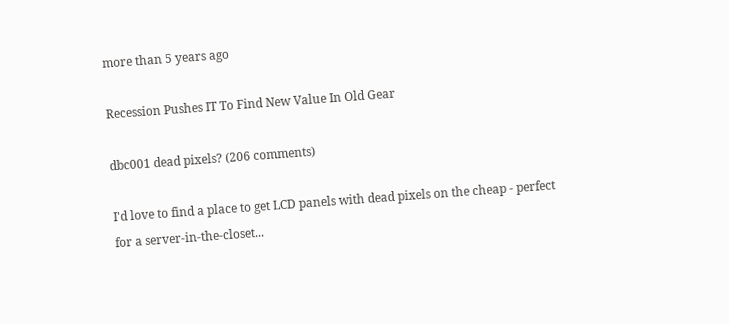more than 5 years ago

Recession Pushes IT To Find New Value In Old Gear

dbc001 dead pixels? (206 comments)

I'd love to find a place to get LCD panels with dead pixels on the cheap - perfect for a server-in-the-closet...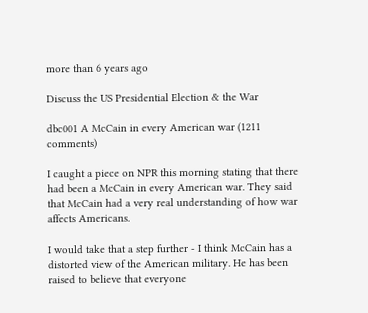more than 6 years ago

Discuss the US Presidential Election & the War

dbc001 A McCain in every American war (1211 comments)

I caught a piece on NPR this morning stating that there had been a McCain in every American war. They said that McCain had a very real understanding of how war affects Americans.

I would take that a step further - I think McCain has a distorted view of the American military. He has been raised to believe that everyone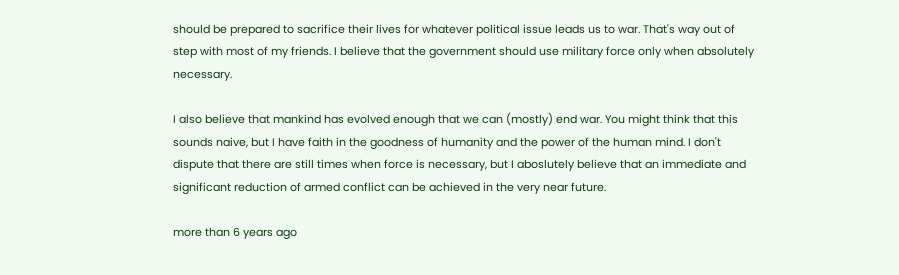should be prepared to sacrifice their lives for whatever political issue leads us to war. That's way out of step with most of my friends. I believe that the government should use military force only when absolutely necessary.

I also believe that mankind has evolved enough that we can (mostly) end war. You might think that this sounds naive, but I have faith in the goodness of humanity and the power of the human mind. I don't dispute that there are still times when force is necessary, but I aboslutely believe that an immediate and significant reduction of armed conflict can be achieved in the very near future.

more than 6 years ago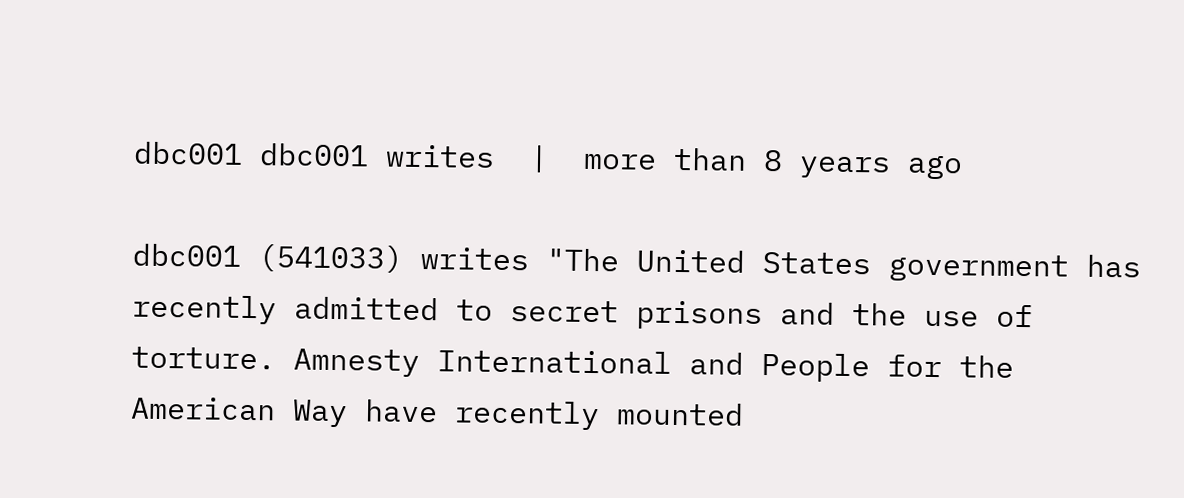dbc001 dbc001 writes  |  more than 8 years ago

dbc001 (541033) writes "The United States government has recently admitted to secret prisons and the use of torture. Amnesty International and People for the American Way have recently mounted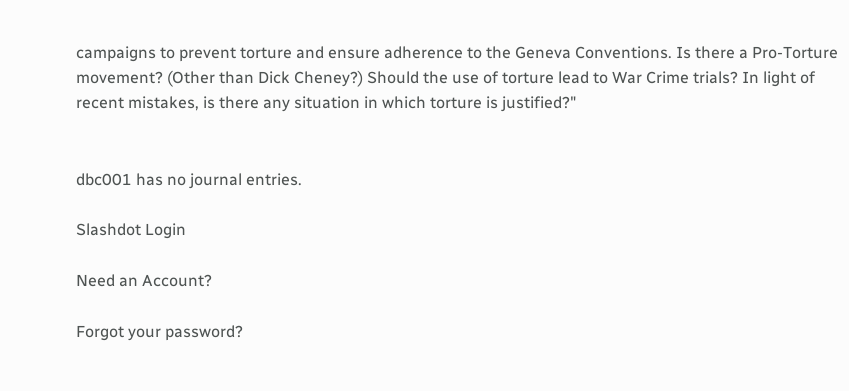campaigns to prevent torture and ensure adherence to the Geneva Conventions. Is there a Pro-Torture movement? (Other than Dick Cheney?) Should the use of torture lead to War Crime trials? In light of recent mistakes, is there any situation in which torture is justified?"


dbc001 has no journal entries.

Slashdot Login

Need an Account?

Forgot your password?